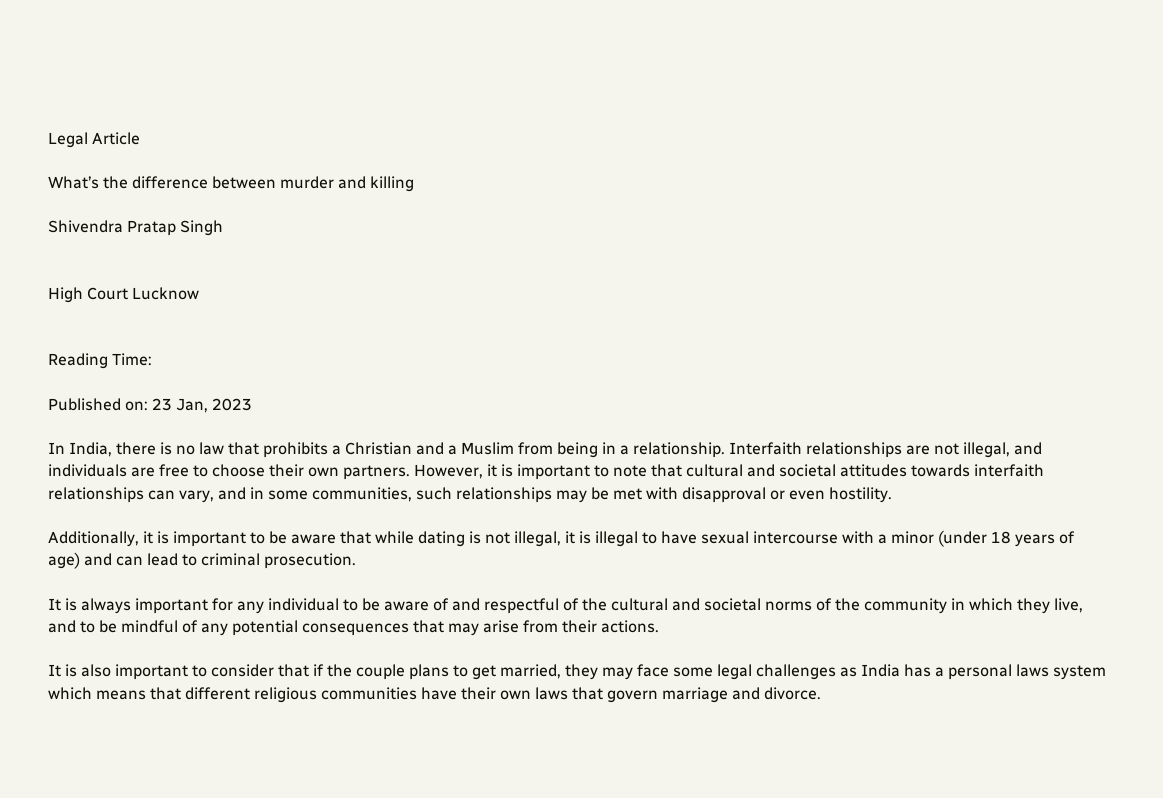Legal Article

What’s the difference between murder and killing

Shivendra Pratap Singh


High Court Lucknow


Reading Time:

Published on: 23 Jan, 2023

In India, there is no law that prohibits a Christian and a Muslim from being in a relationship. Interfaith relationships are not illegal, and individuals are free to choose their own partners. However, it is important to note that cultural and societal attitudes towards interfaith relationships can vary, and in some communities, such relationships may be met with disapproval or even hostility.

Additionally, it is important to be aware that while dating is not illegal, it is illegal to have sexual intercourse with a minor (under 18 years of age) and can lead to criminal prosecution.

It is always important for any individual to be aware of and respectful of the cultural and societal norms of the community in which they live, and to be mindful of any potential consequences that may arise from their actions.

It is also important to consider that if the couple plans to get married, they may face some legal challenges as India has a personal laws system which means that different religious communities have their own laws that govern marriage and divorce.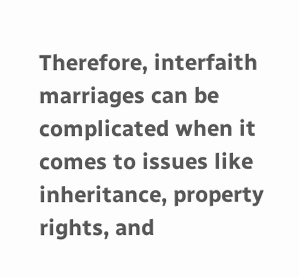Therefore, interfaith marriages can be complicated when it comes to issues like inheritance, property rights, and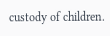custody of children.